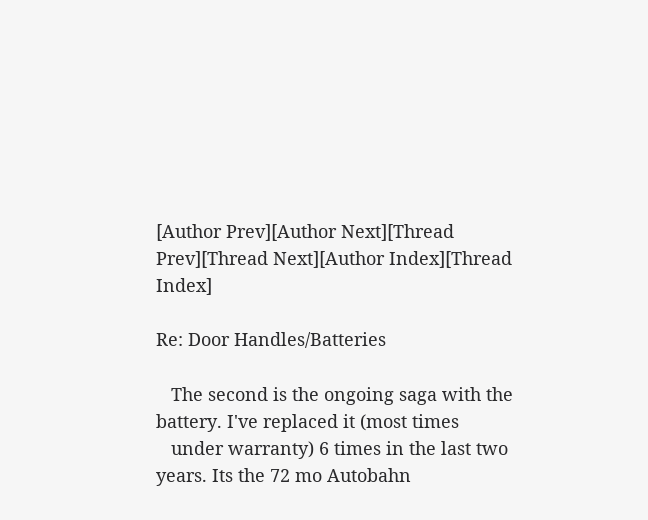[Author Prev][Author Next][Thread Prev][Thread Next][Author Index][Thread Index]

Re: Door Handles/Batteries

   The second is the ongoing saga with the battery. I've replaced it (most times
   under warranty) 6 times in the last two years. Its the 72 mo Autobahn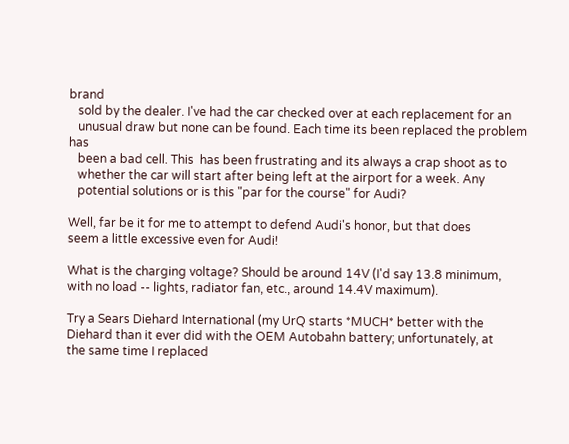brand
   sold by the dealer. I've had the car checked over at each replacement for an
   unusual draw but none can be found. Each time its been replaced the problem has
   been a bad cell. This  has been frustrating and its always a crap shoot as to
   whether the car will start after being left at the airport for a week. Any
   potential solutions or is this "par for the course" for Audi?

Well, far be it for me to attempt to defend Audi's honor, but that does
seem a little excessive even for Audi!

What is the charging voltage? Should be around 14V (I'd say 13.8 minimum,
with no load -- lights, radiator fan, etc., around 14.4V maximum).

Try a Sears Diehard International (my UrQ starts *MUCH* better with the
Diehard than it ever did with the OEM Autobahn battery; unfortunately, at
the same time I replaced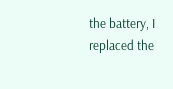the battery, I replaced the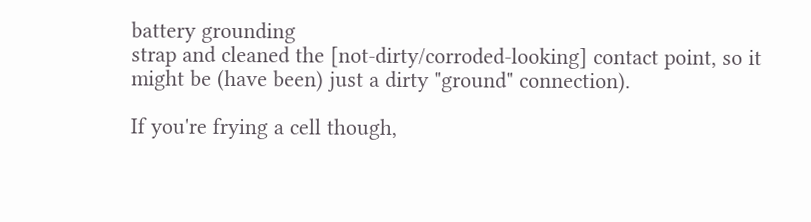battery grounding
strap and cleaned the [not-dirty/corroded-looking] contact point, so it
might be (have been) just a dirty "ground" connection).

If you're frying a cell though,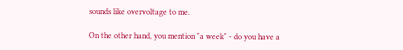sounds like overvoltage to me.

On the other hand, you mention "a week" - do you have a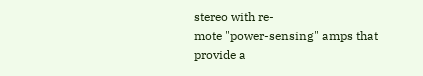stereo with re-
mote "power-sensing" amps that provide a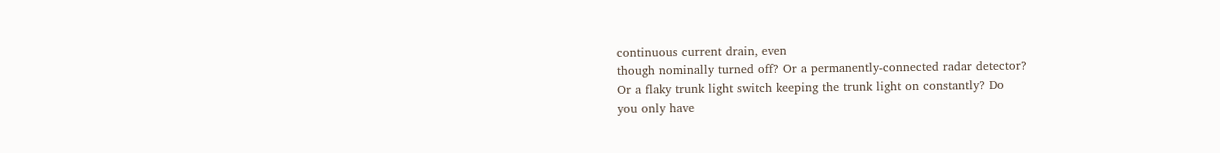continuous current drain, even
though nominally turned off? Or a permanently-connected radar detector?
Or a flaky trunk light switch keeping the trunk light on constantly? Do
you only have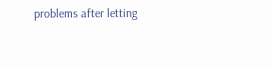problems after letting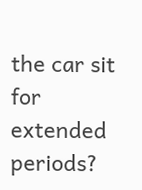the car sit for extended periods?